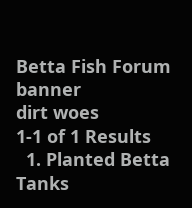Betta Fish Forum banner
dirt woes
1-1 of 1 Results
  1. Planted Betta Tanks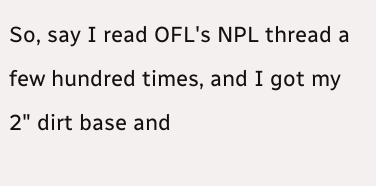So, say I read OFL's NPL thread a few hundred times, and I got my 2" dirt base and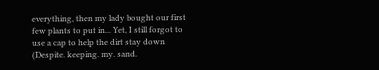everything, then my lady bought our first few plants to put in... Yet, I still forgot to use a cap to help the dirt stay down (Despite. keeping. my. sand.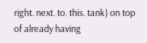right. next. to. this. tank) on top of already having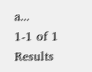a...
1-1 of 1 Results